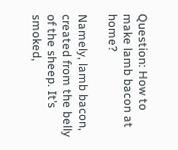Question: How to make lamb bacon at home?

Namely, lamb bacon, created from the belly of the sheep. It’s smoked,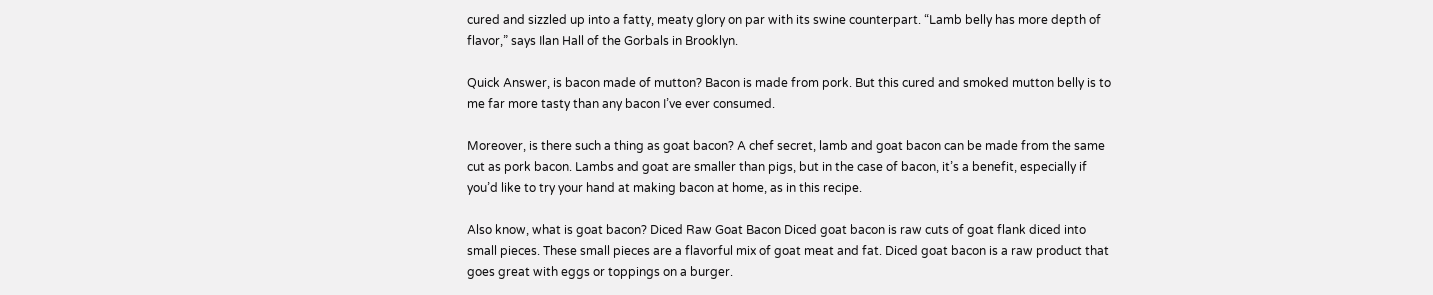cured and sizzled up into a fatty, meaty glory on par with its swine counterpart. “Lamb belly has more depth of flavor,” says Ilan Hall of the Gorbals in Brooklyn.

Quick Answer, is bacon made of mutton? Bacon is made from pork. But this cured and smoked mutton belly is to me far more tasty than any bacon I’ve ever consumed.

Moreover, is there such a thing as goat bacon? A chef secret, lamb and goat bacon can be made from the same cut as pork bacon. Lambs and goat are smaller than pigs, but in the case of bacon, it’s a benefit, especially if you’d like to try your hand at making bacon at home, as in this recipe.

Also know, what is goat bacon? Diced Raw Goat Bacon Diced goat bacon is raw cuts of goat flank diced into small pieces. These small pieces are a flavorful mix of goat meat and fat. Diced goat bacon is a raw product that goes great with eggs or toppings on a burger.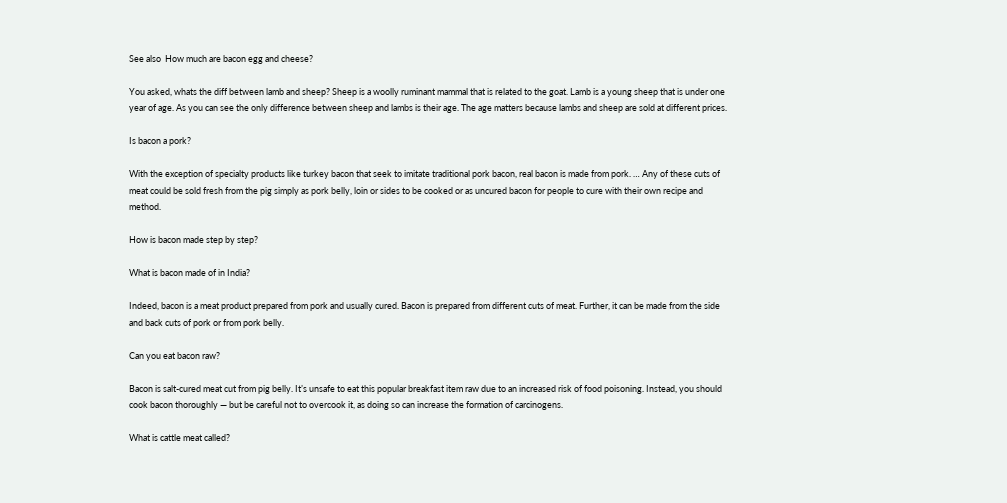See also  How much are bacon egg and cheese?

You asked, whats the diff between lamb and sheep? Sheep is a woolly ruminant mammal that is related to the goat. Lamb is a young sheep that is under one year of age. As you can see the only difference between sheep and lambs is their age. The age matters because lambs and sheep are sold at different prices.

Is bacon a pork?

With the exception of specialty products like turkey bacon that seek to imitate traditional pork bacon, real bacon is made from pork. … Any of these cuts of meat could be sold fresh from the pig simply as pork belly, loin or sides to be cooked or as uncured bacon for people to cure with their own recipe and method.

How is bacon made step by step?

What is bacon made of in India?

Indeed, bacon is a meat product prepared from pork and usually cured. Bacon is prepared from different cuts of meat. Further, it can be made from the side and back cuts of pork or from pork belly.

Can you eat bacon raw?

Bacon is salt-cured meat cut from pig belly. It’s unsafe to eat this popular breakfast item raw due to an increased risk of food poisoning. Instead, you should cook bacon thoroughly — but be careful not to overcook it, as doing so can increase the formation of carcinogens.

What is cattle meat called?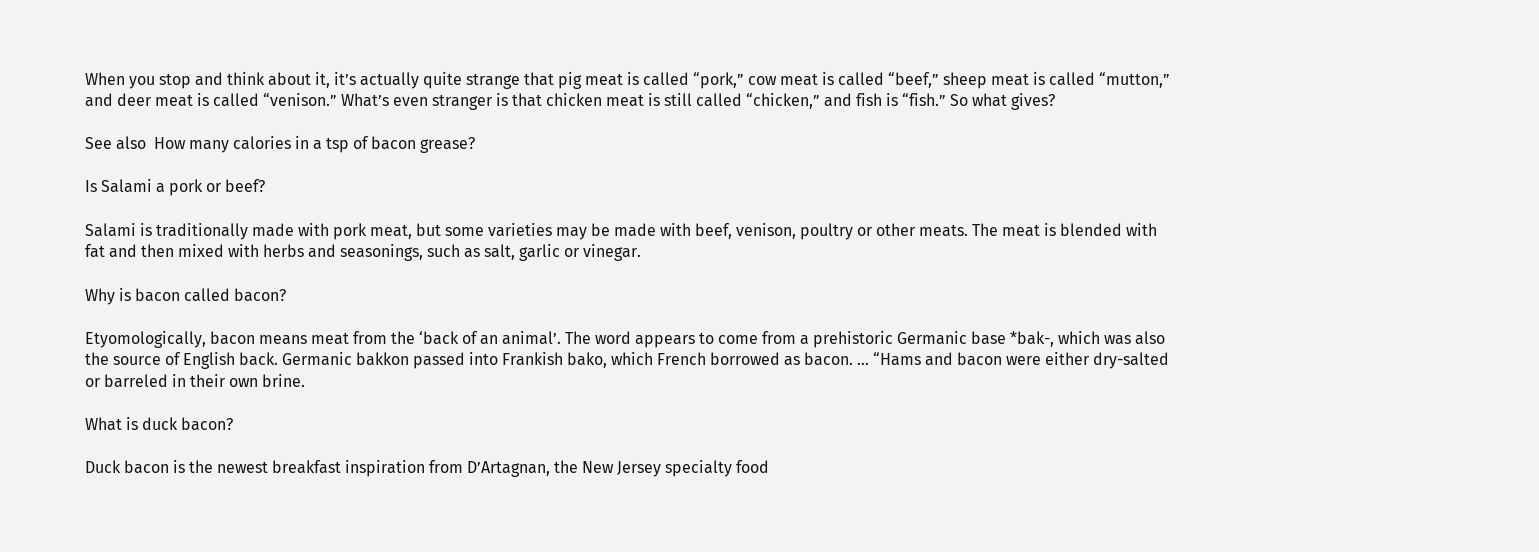When you stop and think about it, it’s actually quite strange that pig meat is called “pork,” cow meat is called “beef,” sheep meat is called “mutton,” and deer meat is called “venison.” What’s even stranger is that chicken meat is still called “chicken,” and fish is “fish.” So what gives?

See also  How many calories in a tsp of bacon grease?

Is Salami a pork or beef?

Salami is traditionally made with pork meat, but some varieties may be made with beef, venison, poultry or other meats. The meat is blended with fat and then mixed with herbs and seasonings, such as salt, garlic or vinegar.

Why is bacon called bacon?

Etyomologically, bacon means meat from the ‘back of an animal’. The word appears to come from a prehistoric Germanic base *bak-, which was also the source of English back. Germanic bakkon passed into Frankish bako, which French borrowed as bacon. … “Hams and bacon were either dry-salted or barreled in their own brine.

What is duck bacon?

Duck bacon is the newest breakfast inspiration from D’Artagnan, the New Jersey specialty food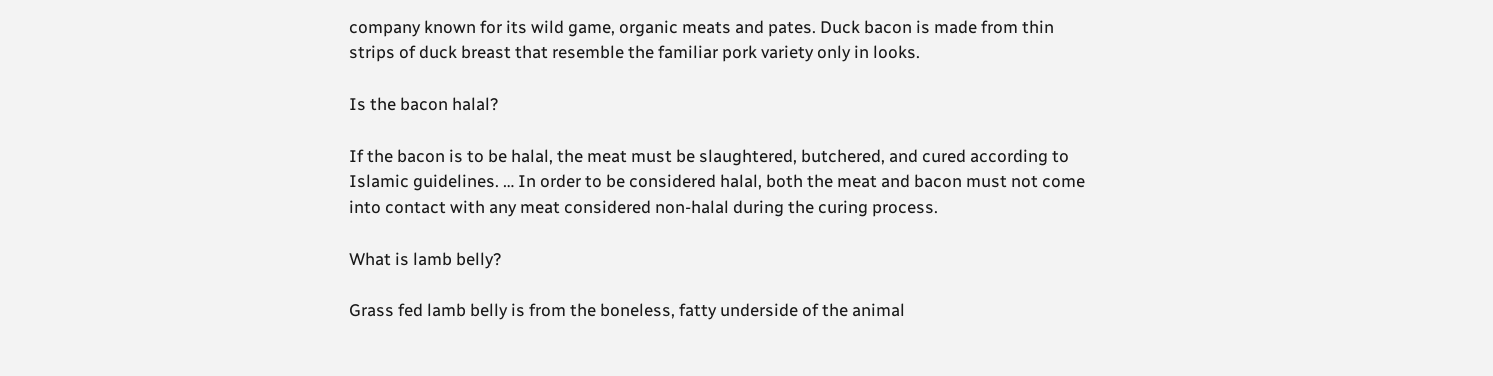company known for its wild game, organic meats and pates. Duck bacon is made from thin strips of duck breast that resemble the familiar pork variety only in looks.

Is the bacon halal?

If the bacon is to be halal, the meat must be slaughtered, butchered, and cured according to Islamic guidelines. … In order to be considered halal, both the meat and bacon must not come into contact with any meat considered non-halal during the curing process.

What is lamb belly?

Grass fed lamb belly is from the boneless, fatty underside of the animal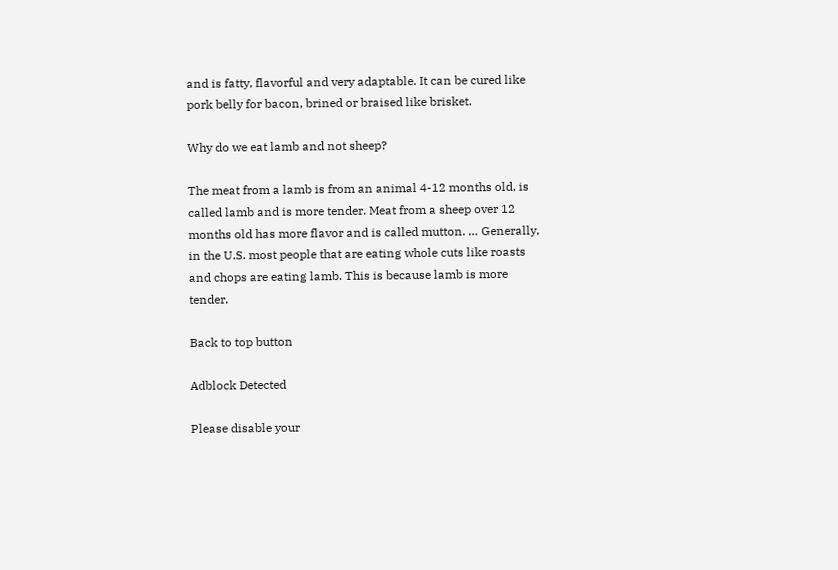and is fatty, flavorful and very adaptable. It can be cured like pork belly for bacon, brined or braised like brisket.

Why do we eat lamb and not sheep?

The meat from a lamb is from an animal 4-12 months old, is called lamb and is more tender. Meat from a sheep over 12 months old has more flavor and is called mutton. … Generally, in the U.S. most people that are eating whole cuts like roasts and chops are eating lamb. This is because lamb is more tender.

Back to top button

Adblock Detected

Please disable your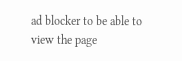ad blocker to be able to view the page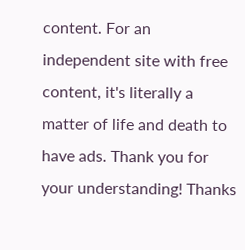content. For an independent site with free content, it's literally a matter of life and death to have ads. Thank you for your understanding! Thanks